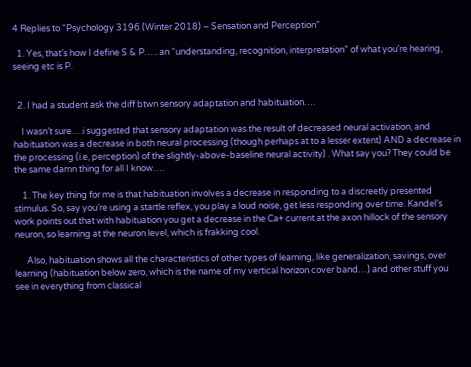4 Replies to “Psychology 3196 (Winter 2018) – Sensation and Perception”

  1. Yes, that’s how I define S & P….. an “understanding, recognition, interpretation” of what you’re hearing, seeing etc is P.


  2. I had a student ask the diff btwn sensory adaptation and habituation….

    I wasn’t sure….i suggested that sensory adaptation was the result of decreased neural activation, and habituation was a decrease in both neural processing (though perhaps at to a lesser extent) AND a decrease in the processing (i.e, perception) of the slightly-above-baseline neural activity) . What say you? They could be the same damn thing for all I know….

    1. The key thing for me is that habituation involves a decrease in responding to a discreetly presented stimulus. So, say you’re using a startle reflex, you play a loud noise, get less responding over time. Kandel’s work points out that with habituation you get a decrease in the Ca+ current at the axon hillock of the sensory neuron, so learning at the neuron level, which is frakking cool.

      Also, habituation shows all the characteristics of other types of learning, like generalization, savings, over learning (habituation below zero, which is the name of my vertical horizon cover band…) and other stuff you see in everything from classical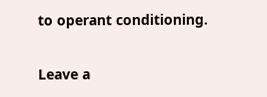to operant conditioning.

Leave a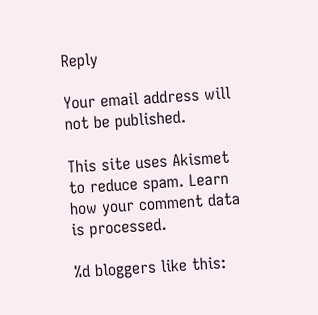Reply

Your email address will not be published.

This site uses Akismet to reduce spam. Learn how your comment data is processed.

%d bloggers like this: